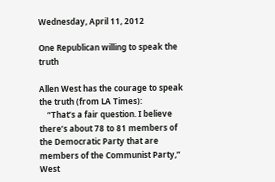Wednesday, April 11, 2012

One Republican willing to speak the truth

Allen West has the courage to speak the truth (from LA Times):
    “That’s a fair question. I believe there’s about 78 to 81 members of the Democratic Party that are members of the Communist Party,” West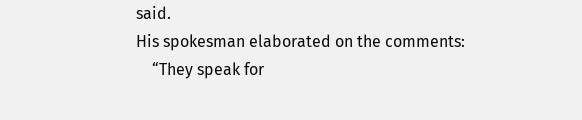said.
His spokesman elaborated on the comments:
    “They speak for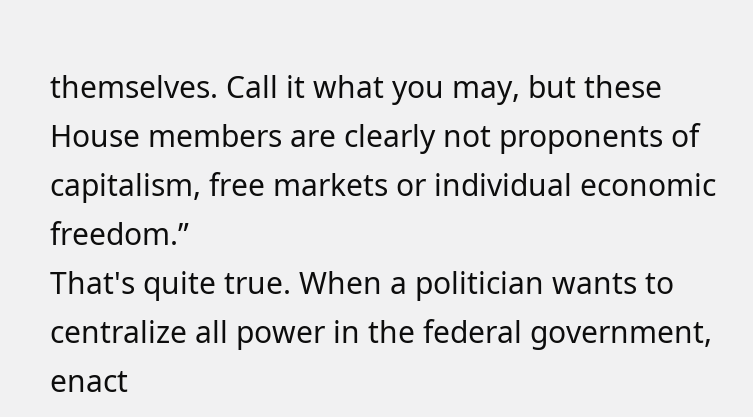themselves. Call it what you may, but these House members are clearly not proponents of capitalism, free markets or individual economic freedom.”
That's quite true. When a politician wants to centralize all power in the federal government, enact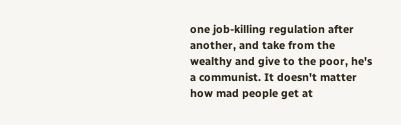one job-killing regulation after another, and take from the wealthy and give to the poor, he's a communist. It doesn't matter how mad people get at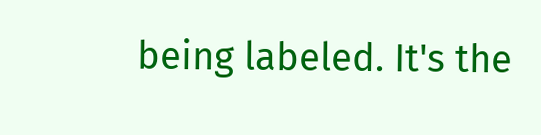being labeled. It's the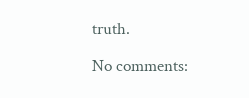truth.

No comments: